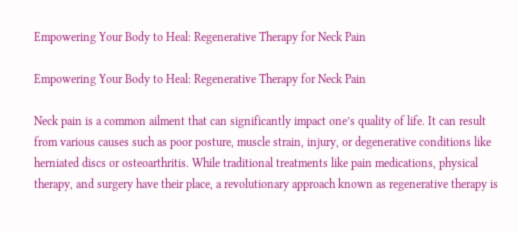Empowering Your Body to Heal: Regenerative Therapy for Neck Pain

Empowering Your Body to Heal: Regenerative Therapy for Neck Pain

Neck pain is a common ailment that can significantly impact one’s quality of life. It can result from various causes such as poor posture, muscle strain, injury, or degenerative conditions like herniated discs or osteoarthritis. While traditional treatments like pain medications, physical therapy, and surgery have their place, a revolutionary approach known as regenerative therapy is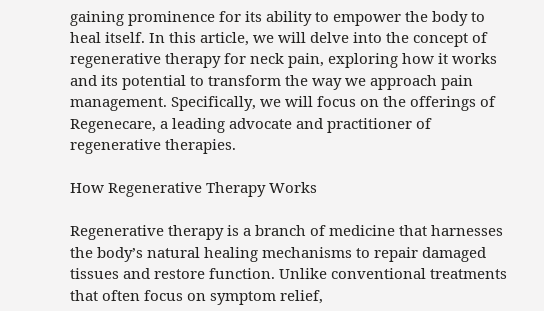gaining prominence for its ability to empower the body to heal itself. In this article, we will delve into the concept of regenerative therapy for neck pain, exploring how it works and its potential to transform the way we approach pain management. Specifically, we will focus on the offerings of Regenecare, a leading advocate and practitioner of regenerative therapies.

How Regenerative Therapy Works

Regenerative therapy is a branch of medicine that harnesses the body’s natural healing mechanisms to repair damaged tissues and restore function. Unlike conventional treatments that often focus on symptom relief,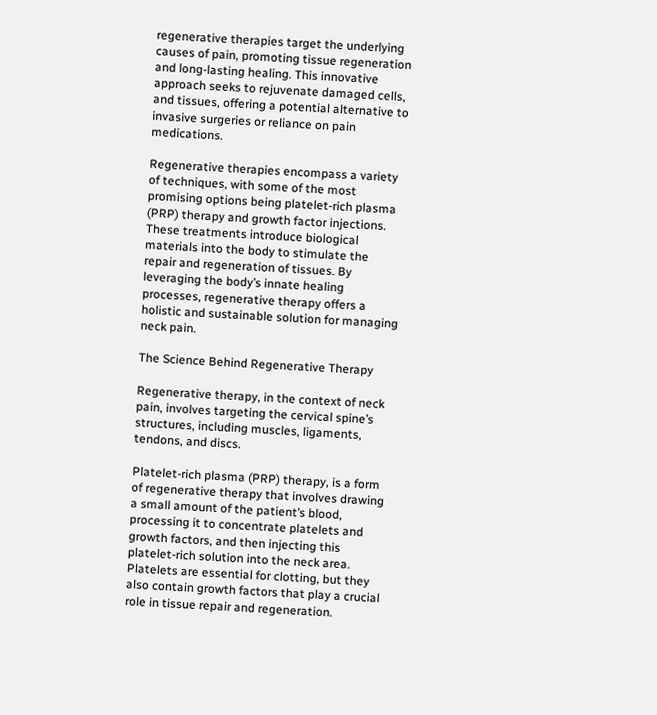regenerative therapies target the underlying causes of pain, promoting tissue regeneration and long-lasting healing. This innovative approach seeks to rejuvenate damaged cells, and tissues, offering a potential alternative to invasive surgeries or reliance on pain medications.

Regenerative therapies encompass a variety of techniques, with some of the most promising options being platelet-rich plasma (PRP) therapy and growth factor injections. These treatments introduce biological materials into the body to stimulate the repair and regeneration of tissues. By leveraging the body’s innate healing processes, regenerative therapy offers a holistic and sustainable solution for managing neck pain.

The Science Behind Regenerative Therapy

Regenerative therapy, in the context of neck pain, involves targeting the cervical spine’s structures, including muscles, ligaments, tendons, and discs.

Platelet-rich plasma (PRP) therapy, is a form of regenerative therapy that involves drawing a small amount of the patient’s blood, processing it to concentrate platelets and growth factors, and then injecting this platelet-rich solution into the neck area. Platelets are essential for clotting, but they also contain growth factors that play a crucial role in tissue repair and regeneration.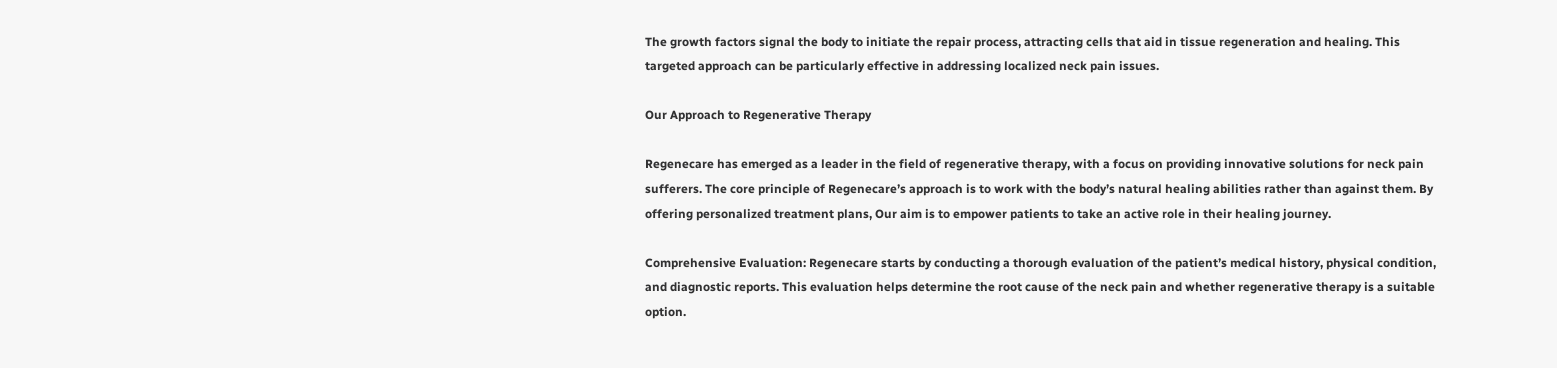The growth factors signal the body to initiate the repair process, attracting cells that aid in tissue regeneration and healing. This targeted approach can be particularly effective in addressing localized neck pain issues.

Our Approach to Regenerative Therapy

Regenecare has emerged as a leader in the field of regenerative therapy, with a focus on providing innovative solutions for neck pain sufferers. The core principle of Regenecare’s approach is to work with the body’s natural healing abilities rather than against them. By offering personalized treatment plans, Our aim is to empower patients to take an active role in their healing journey.

Comprehensive Evaluation: Regenecare starts by conducting a thorough evaluation of the patient’s medical history, physical condition, and diagnostic reports. This evaluation helps determine the root cause of the neck pain and whether regenerative therapy is a suitable option.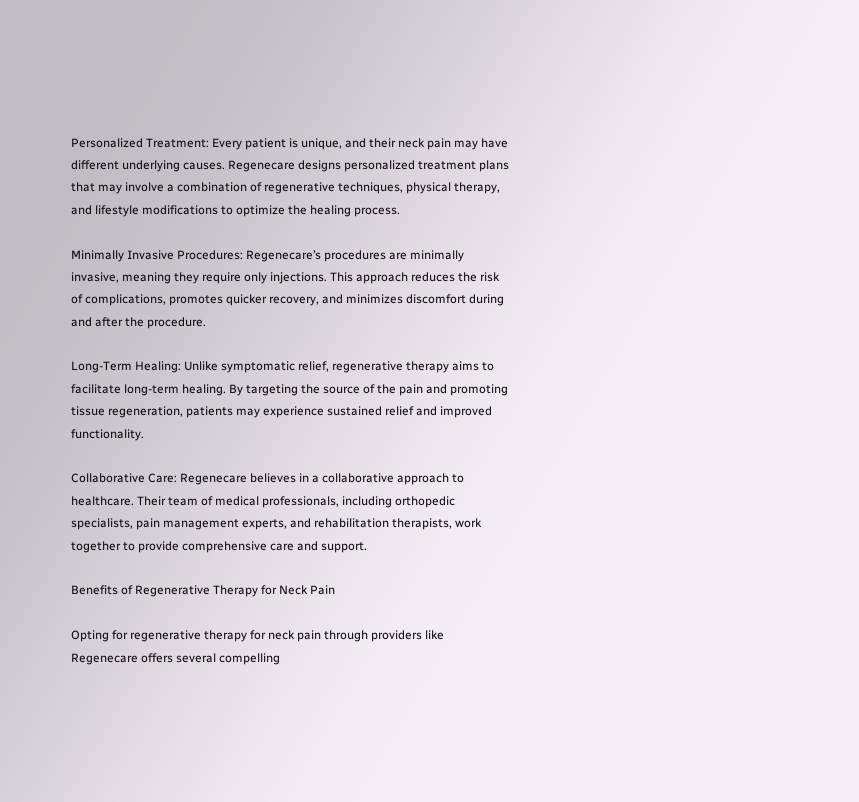Personalized Treatment: Every patient is unique, and their neck pain may have different underlying causes. Regenecare designs personalized treatment plans that may involve a combination of regenerative techniques, physical therapy, and lifestyle modifications to optimize the healing process.

Minimally Invasive Procedures: Regenecare’s procedures are minimally invasive, meaning they require only injections. This approach reduces the risk of complications, promotes quicker recovery, and minimizes discomfort during and after the procedure.

Long-Term Healing: Unlike symptomatic relief, regenerative therapy aims to facilitate long-term healing. By targeting the source of the pain and promoting tissue regeneration, patients may experience sustained relief and improved functionality.

Collaborative Care: Regenecare believes in a collaborative approach to healthcare. Their team of medical professionals, including orthopedic specialists, pain management experts, and rehabilitation therapists, work together to provide comprehensive care and support.

Benefits of Regenerative Therapy for Neck Pain

Opting for regenerative therapy for neck pain through providers like Regenecare offers several compelling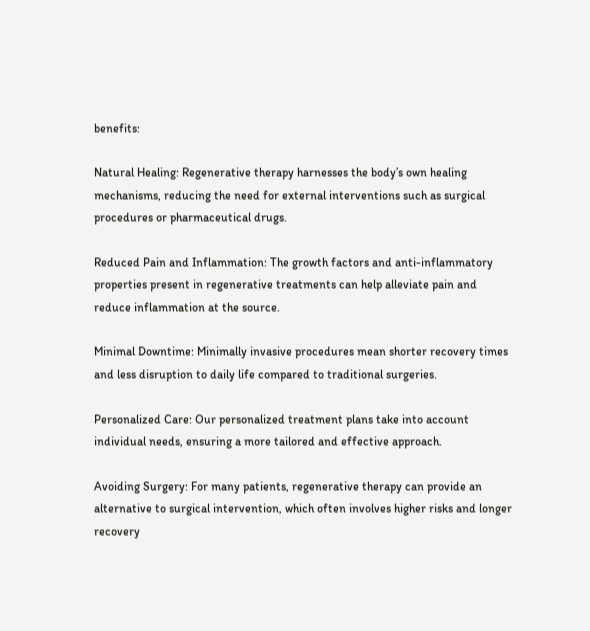benefits:

Natural Healing: Regenerative therapy harnesses the body’s own healing mechanisms, reducing the need for external interventions such as surgical procedures or pharmaceutical drugs.

Reduced Pain and Inflammation: The growth factors and anti-inflammatory properties present in regenerative treatments can help alleviate pain and reduce inflammation at the source.

Minimal Downtime: Minimally invasive procedures mean shorter recovery times and less disruption to daily life compared to traditional surgeries.

Personalized Care: Our personalized treatment plans take into account individual needs, ensuring a more tailored and effective approach.

Avoiding Surgery: For many patients, regenerative therapy can provide an alternative to surgical intervention, which often involves higher risks and longer recovery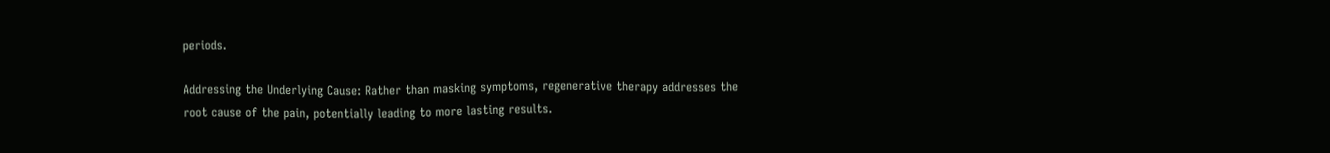periods.

Addressing the Underlying Cause: Rather than masking symptoms, regenerative therapy addresses the root cause of the pain, potentially leading to more lasting results.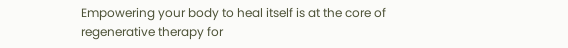Empowering your body to heal itself is at the core of regenerative therapy for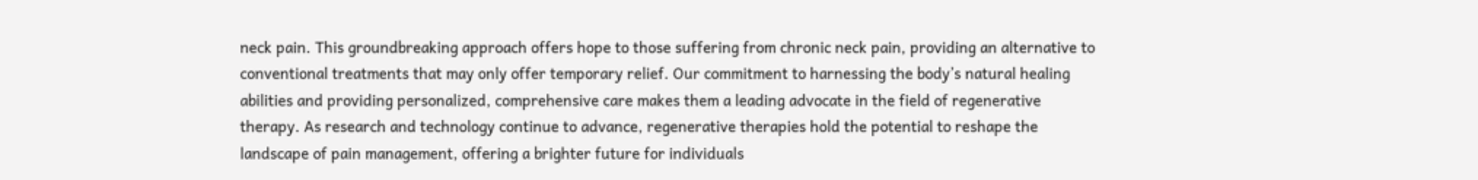neck pain. This groundbreaking approach offers hope to those suffering from chronic neck pain, providing an alternative to conventional treatments that may only offer temporary relief. Our commitment to harnessing the body’s natural healing abilities and providing personalized, comprehensive care makes them a leading advocate in the field of regenerative therapy. As research and technology continue to advance, regenerative therapies hold the potential to reshape the landscape of pain management, offering a brighter future for individuals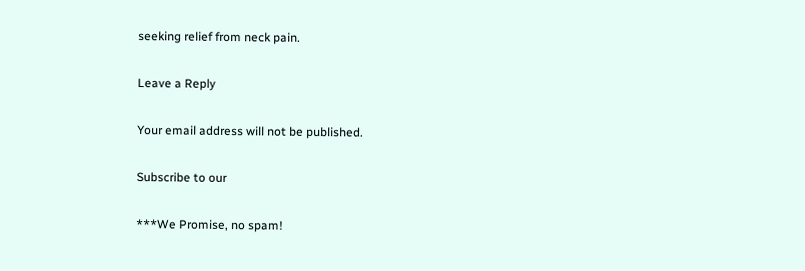seeking relief from neck pain.

Leave a Reply

Your email address will not be published.

Subscribe to our

***We Promise, no spam!